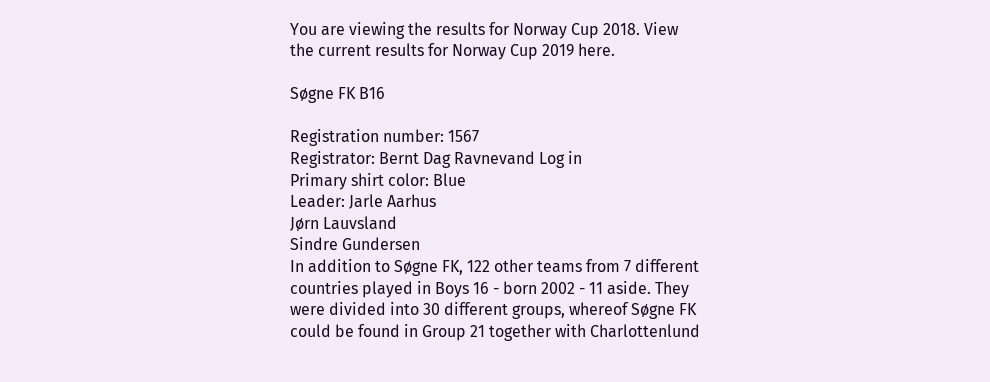You are viewing the results for Norway Cup 2018. View the current results for Norway Cup 2019 here.

Søgne FK B16

Registration number: 1567
Registrator: Bernt Dag Ravnevand Log in
Primary shirt color: Blue
Leader: Jarle Aarhus
Jørn Lauvsland
Sindre Gundersen
In addition to Søgne FK, 122 other teams from 7 different countries played in Boys 16 - born 2002 - 11 aside. They were divided into 30 different groups, whereof Søgne FK could be found in Group 21 together with Charlottenlund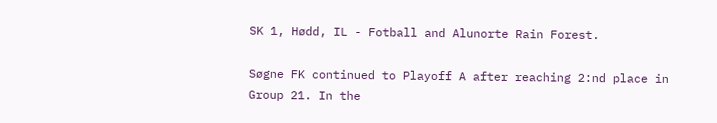SK 1, Hødd, IL - Fotball and Alunorte Rain Forest.

Søgne FK continued to Playoff A after reaching 2:nd place in Group 21. In the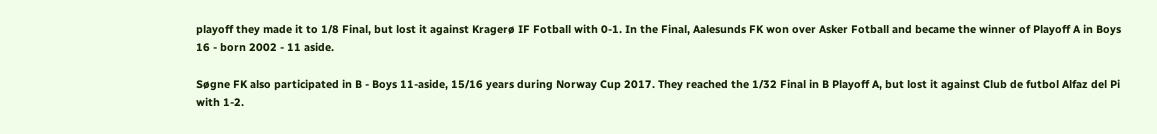playoff they made it to 1/8 Final, but lost it against Kragerø IF Fotball with 0-1. In the Final, Aalesunds FK won over Asker Fotball and became the winner of Playoff A in Boys 16 - born 2002 - 11 aside.

Søgne FK also participated in B - Boys 11-aside, 15/16 years during Norway Cup 2017. They reached the 1/32 Final in B Playoff A, but lost it against Club de futbol Alfaz del Pi with 1-2.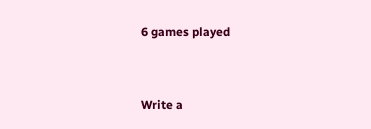6 games played


Write a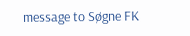message to Søgne FK